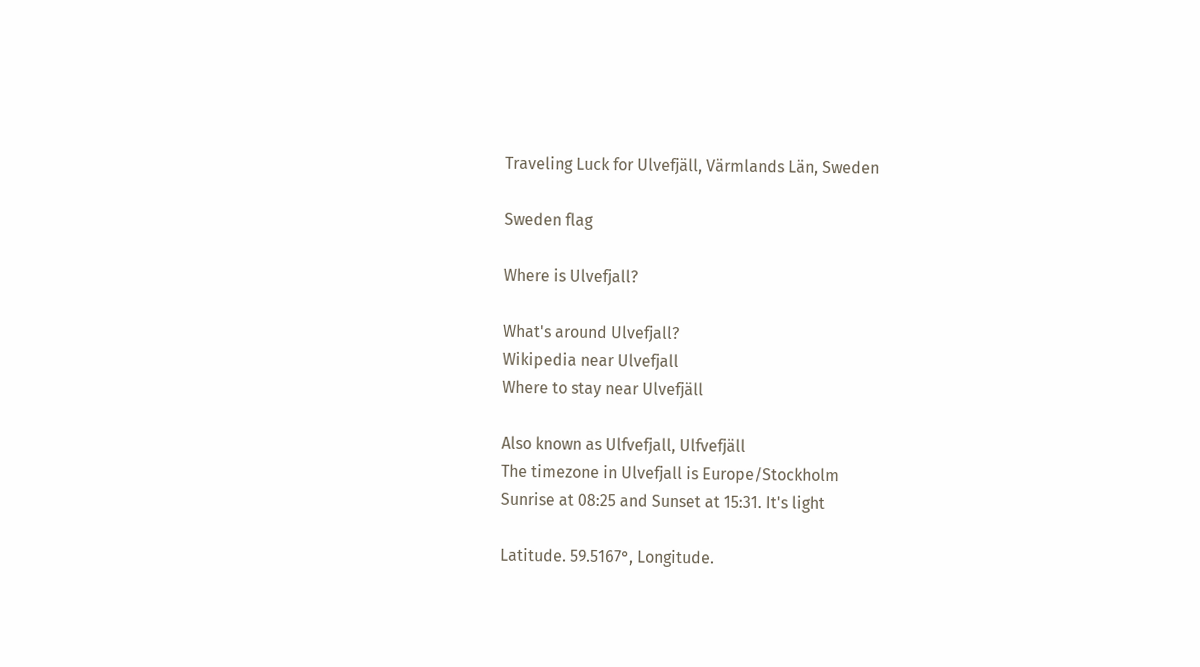Traveling Luck for Ulvefjäll, Värmlands Län, Sweden

Sweden flag

Where is Ulvefjall?

What's around Ulvefjall?
Wikipedia near Ulvefjall
Where to stay near Ulvefjäll

Also known as Ulfvefjall, Ulfvefjäll
The timezone in Ulvefjall is Europe/Stockholm
Sunrise at 08:25 and Sunset at 15:31. It's light

Latitude. 59.5167°, Longitude.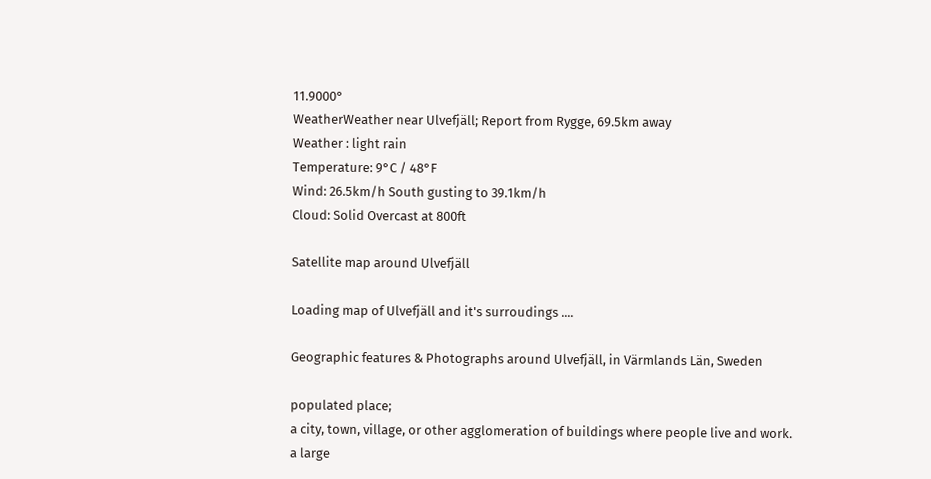11.9000°
WeatherWeather near Ulvefjäll; Report from Rygge, 69.5km away
Weather : light rain
Temperature: 9°C / 48°F
Wind: 26.5km/h South gusting to 39.1km/h
Cloud: Solid Overcast at 800ft

Satellite map around Ulvefjäll

Loading map of Ulvefjäll and it's surroudings ....

Geographic features & Photographs around Ulvefjäll, in Värmlands Län, Sweden

populated place;
a city, town, village, or other agglomeration of buildings where people live and work.
a large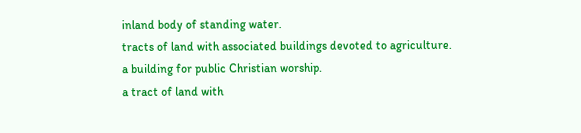inland body of standing water.
tracts of land with associated buildings devoted to agriculture.
a building for public Christian worship.
a tract of land with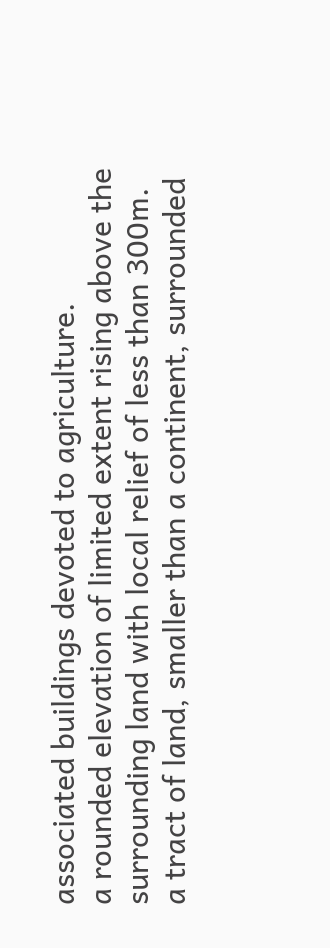associated buildings devoted to agriculture.
a rounded elevation of limited extent rising above the surrounding land with local relief of less than 300m.
a tract of land, smaller than a continent, surrounded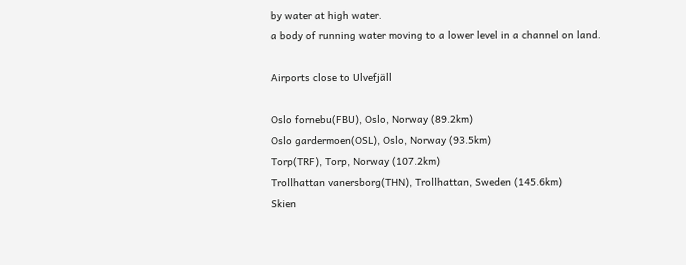by water at high water.
a body of running water moving to a lower level in a channel on land.

Airports close to Ulvefjäll

Oslo fornebu(FBU), Oslo, Norway (89.2km)
Oslo gardermoen(OSL), Oslo, Norway (93.5km)
Torp(TRF), Torp, Norway (107.2km)
Trollhattan vanersborg(THN), Trollhattan, Sweden (145.6km)
Skien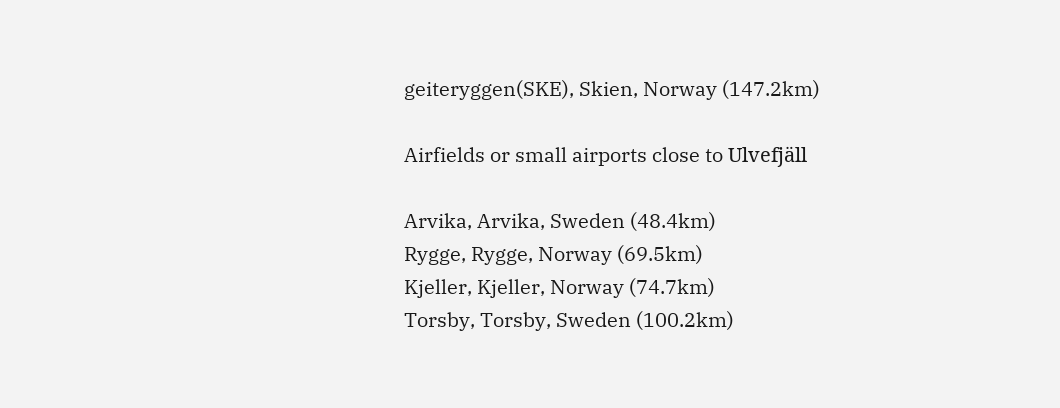geiteryggen(SKE), Skien, Norway (147.2km)

Airfields or small airports close to Ulvefjäll

Arvika, Arvika, Sweden (48.4km)
Rygge, Rygge, Norway (69.5km)
Kjeller, Kjeller, Norway (74.7km)
Torsby, Torsby, Sweden (100.2km)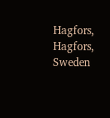Hagfors, Hagfors, Sweden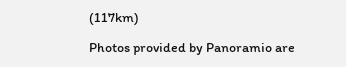(117km)

Photos provided by Panoramio are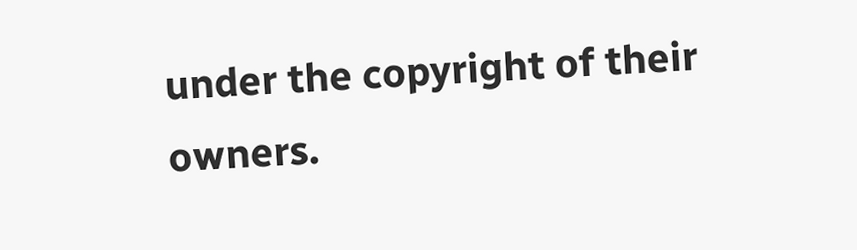under the copyright of their owners.